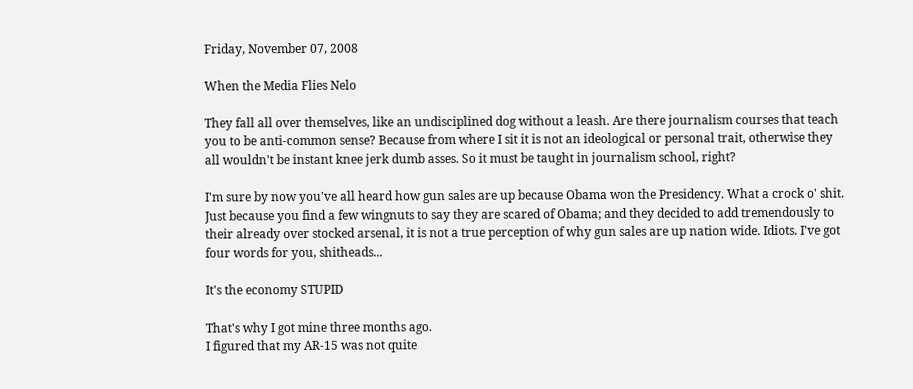Friday, November 07, 2008

When the Media Flies Nelo

They fall all over themselves, like an undisciplined dog without a leash. Are there journalism courses that teach you to be anti-common sense? Because from where I sit it is not an ideological or personal trait, otherwise they all wouldn't be instant knee jerk dumb asses. So it must be taught in journalism school, right?

I'm sure by now you've all heard how gun sales are up because Obama won the Presidency. What a crock o' shit. Just because you find a few wingnuts to say they are scared of Obama; and they decided to add tremendously to their already over stocked arsenal, it is not a true perception of why gun sales are up nation wide. Idiots. I've got four words for you, shitheads...

It's the economy STUPID

That's why I got mine three months ago.
I figured that my AR-15 was not quite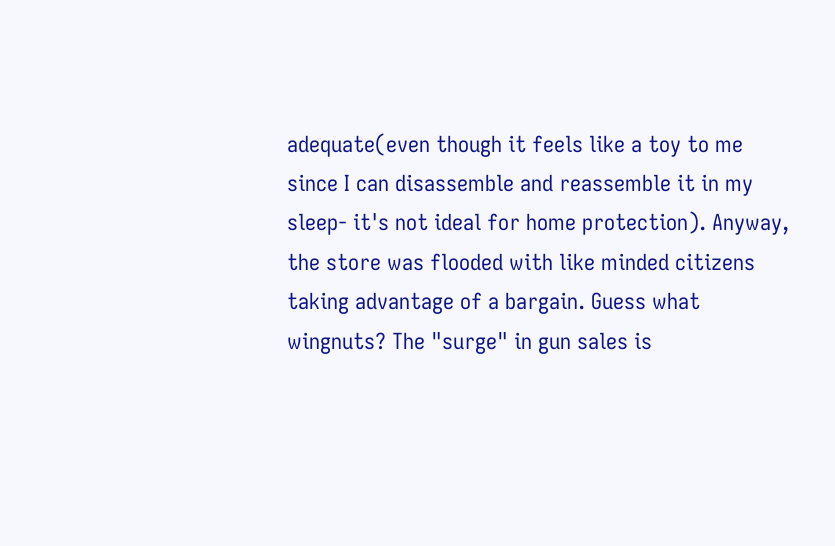adequate(even though it feels like a toy to me since I can disassemble and reassemble it in my sleep- it's not ideal for home protection). Anyway, the store was flooded with like minded citizens taking advantage of a bargain. Guess what wingnuts? The "surge" in gun sales is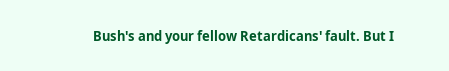Bush's and your fellow Retardicans' fault. But I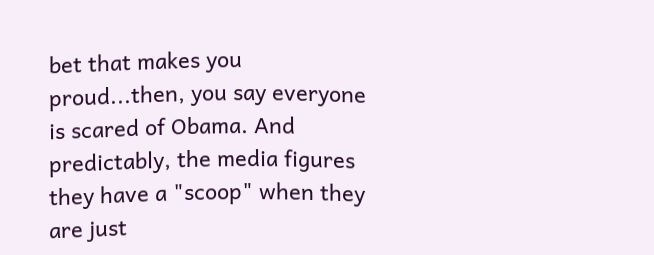bet that makes you proud...then, you say everyone is scared of Obama. And predictably, the media figures they have a "scoop" when they are just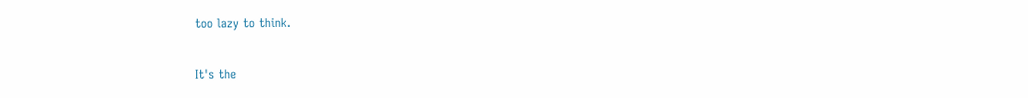too lazy to think.

It's the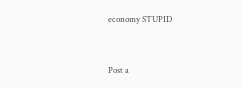economy STUPID


Post a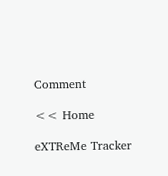Comment

<< Home

eXTReMe Tracker